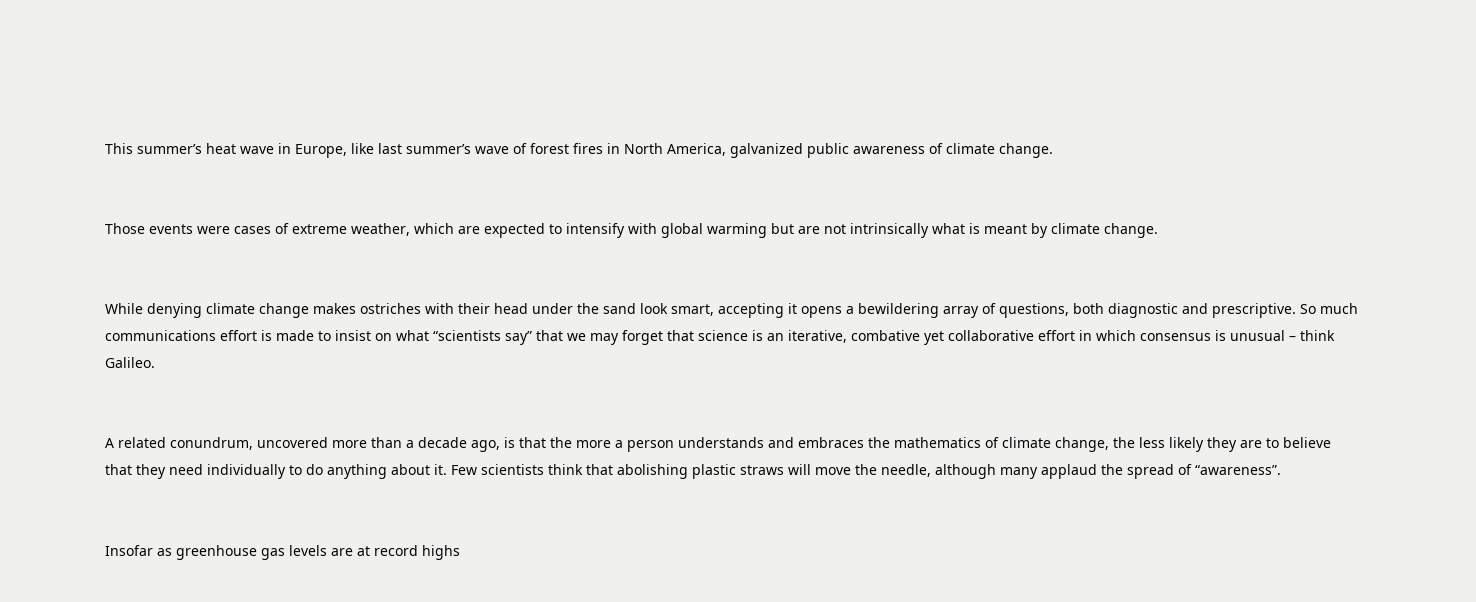This summer’s heat wave in Europe, like last summer’s wave of forest fires in North America, galvanized public awareness of climate change.


Those events were cases of extreme weather, which are expected to intensify with global warming but are not intrinsically what is meant by climate change.


While denying climate change makes ostriches with their head under the sand look smart, accepting it opens a bewildering array of questions, both diagnostic and prescriptive. So much communications effort is made to insist on what “scientists say” that we may forget that science is an iterative, combative yet collaborative effort in which consensus is unusual – think Galileo.


A related conundrum, uncovered more than a decade ago, is that the more a person understands and embraces the mathematics of climate change, the less likely they are to believe that they need individually to do anything about it. Few scientists think that abolishing plastic straws will move the needle, although many applaud the spread of “awareness”.


Insofar as greenhouse gas levels are at record highs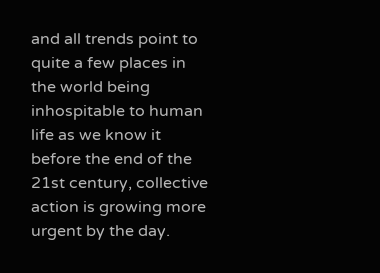and all trends point to quite a few places in the world being inhospitable to human life as we know it before the end of the 21st century, collective action is growing more urgent by the day.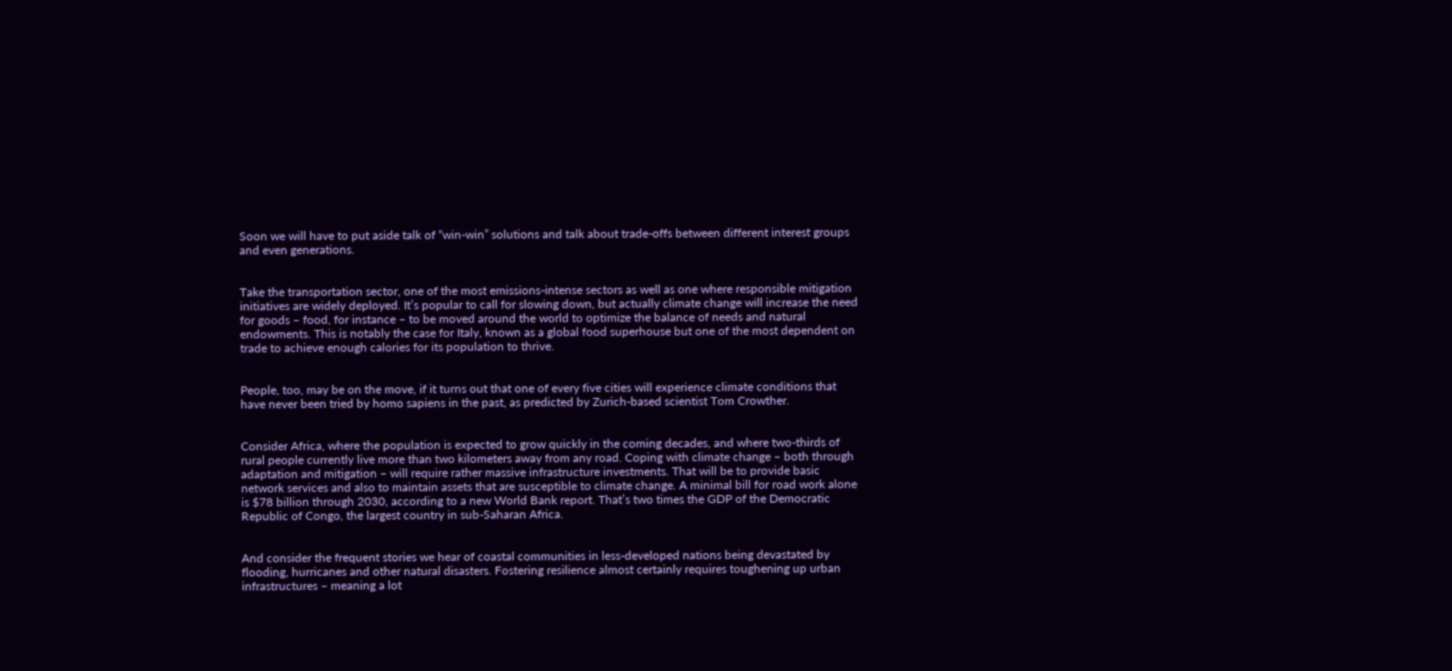Soon we will have to put aside talk of “win-win” solutions and talk about trade-offs between different interest groups and even generations.


Take the transportation sector, one of the most emissions-intense sectors as well as one where responsible mitigation initiatives are widely deployed. It’s popular to call for slowing down, but actually climate change will increase the need for goods – food, for instance – to be moved around the world to optimize the balance of needs and natural endowments. This is notably the case for Italy, known as a global food superhouse but one of the most dependent on trade to achieve enough calories for its population to thrive.


People, too, may be on the move, if it turns out that one of every five cities will experience climate conditions that have never been tried by homo sapiens in the past, as predicted by Zurich-based scientist Tom Crowther.


Consider Africa, where the population is expected to grow quickly in the coming decades, and where two-thirds of rural people currently live more than two kilometers away from any road. Coping with climate change – both through adaptation and mitigation – will require rather massive infrastructure investments. That will be to provide basic network services and also to maintain assets that are susceptible to climate change. A minimal bill for road work alone is $78 billion through 2030, according to a new World Bank report. That’s two times the GDP of the Democratic Republic of Congo, the largest country in sub-Saharan Africa.


And consider the frequent stories we hear of coastal communities in less-developed nations being devastated by flooding, hurricanes and other natural disasters. Fostering resilience almost certainly requires toughening up urban infrastructures – meaning a lot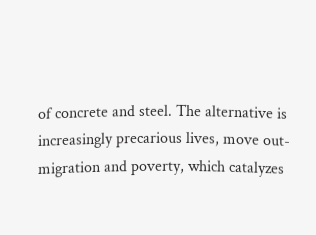of concrete and steel. The alternative is increasingly precarious lives, move out-migration and poverty, which catalyzes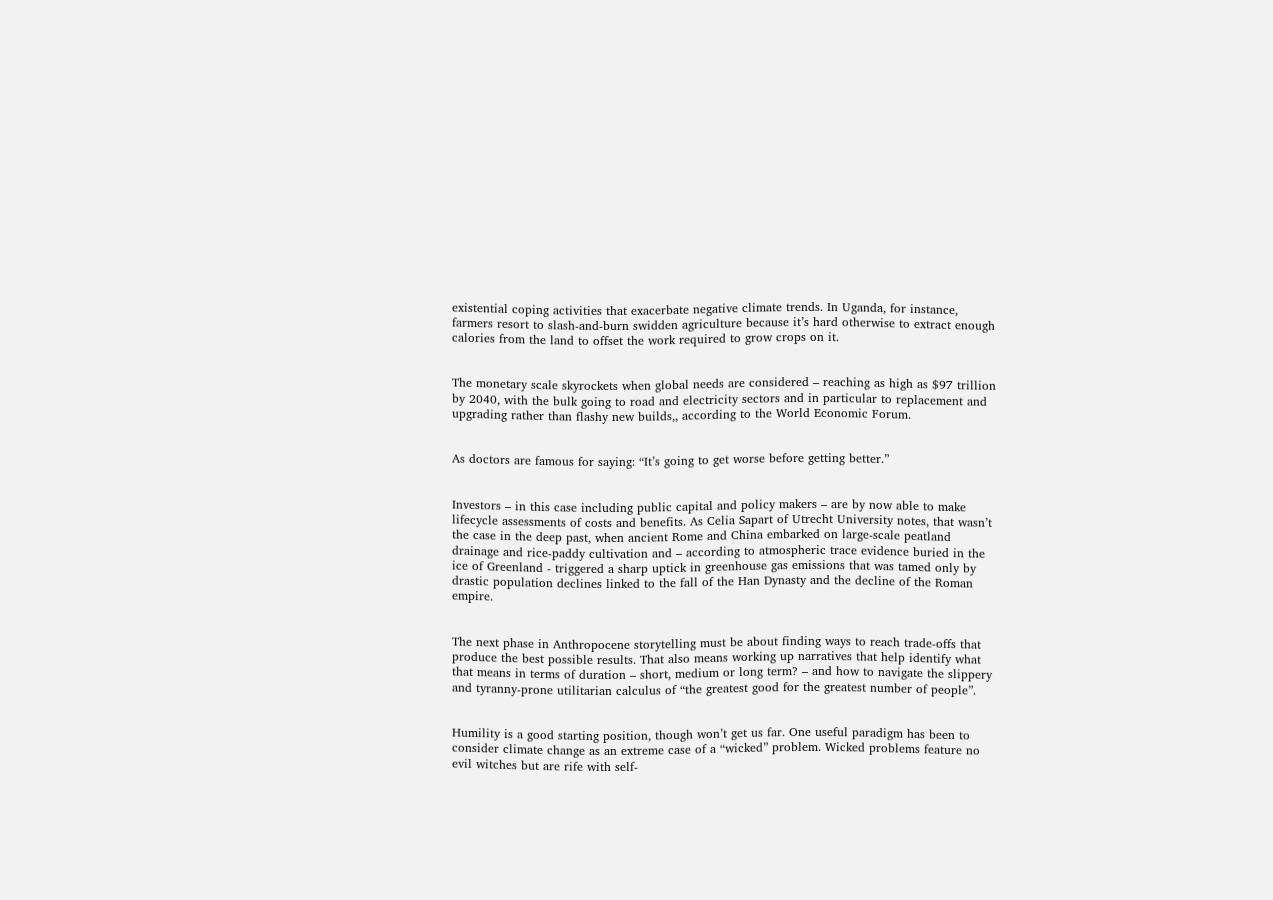existential coping activities that exacerbate negative climate trends. In Uganda, for instance, farmers resort to slash-and-burn swidden agriculture because it’s hard otherwise to extract enough calories from the land to offset the work required to grow crops on it.


The monetary scale skyrockets when global needs are considered – reaching as high as $97 trillion by 2040, with the bulk going to road and electricity sectors and in particular to replacement and upgrading rather than flashy new builds,, according to the World Economic Forum.


As doctors are famous for saying: “It’s going to get worse before getting better.”


Investors – in this case including public capital and policy makers – are by now able to make lifecycle assessments of costs and benefits. As Celia Sapart of Utrecht University notes, that wasn’t the case in the deep past, when ancient Rome and China embarked on large-scale peatland drainage and rice-paddy cultivation and – according to atmospheric trace evidence buried in the ice of Greenland - triggered a sharp uptick in greenhouse gas emissions that was tamed only by drastic population declines linked to the fall of the Han Dynasty and the decline of the Roman empire.


The next phase in Anthropocene storytelling must be about finding ways to reach trade-offs that produce the best possible results. That also means working up narratives that help identify what that means in terms of duration – short, medium or long term? – and how to navigate the slippery and tyranny-prone utilitarian calculus of “the greatest good for the greatest number of people”.


Humility is a good starting position, though won’t get us far. One useful paradigm has been to consider climate change as an extreme case of a “wicked” problem. Wicked problems feature no evil witches but are rife with self-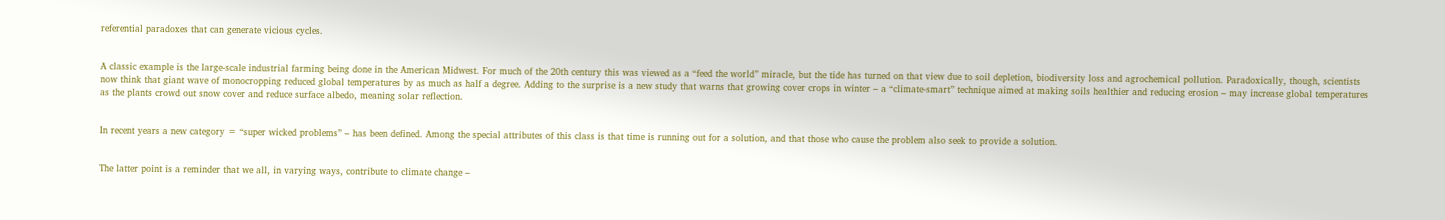referential paradoxes that can generate vicious cycles.


A classic example is the large-scale industrial farming being done in the American Midwest. For much of the 20th century this was viewed as a “feed the world” miracle, but the tide has turned on that view due to soil depletion, biodiversity loss and agrochemical pollution. Paradoxically, though, scientists now think that giant wave of monocropping reduced global temperatures by as much as half a degree. Adding to the surprise is a new study that warns that growing cover crops in winter – a “climate-smart” technique aimed at making soils healthier and reducing erosion – may increase global temperatures as the plants crowd out snow cover and reduce surface albedo, meaning solar reflection.


In recent years a new category = “super wicked problems” – has been defined. Among the special attributes of this class is that time is running out for a solution, and that those who cause the problem also seek to provide a solution.


The latter point is a reminder that we all, in varying ways, contribute to climate change –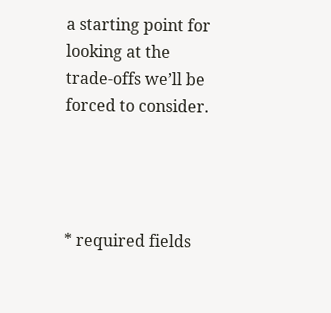a starting point for looking at the trade-offs we’ll be forced to consider.




* required fields